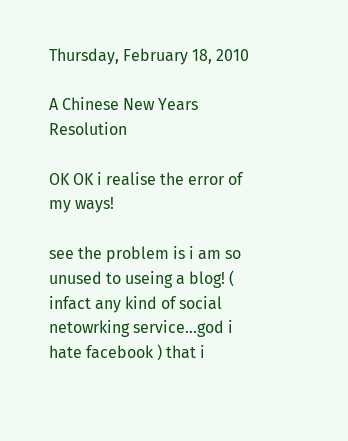Thursday, February 18, 2010

A Chinese New Years Resolution

OK OK i realise the error of my ways!

see the problem is i am so unused to useing a blog! ( infact any kind of social netowrking service...god i hate facebook ) that i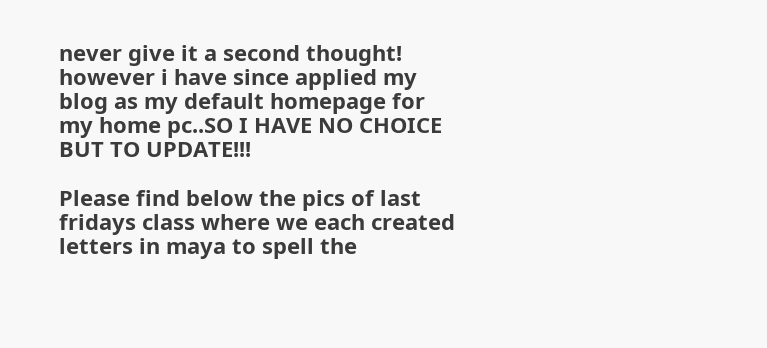never give it a second thought! however i have since applied my blog as my default homepage for my home pc..SO I HAVE NO CHOICE BUT TO UPDATE!!!

Please find below the pics of last fridays class where we each created letters in maya to spell the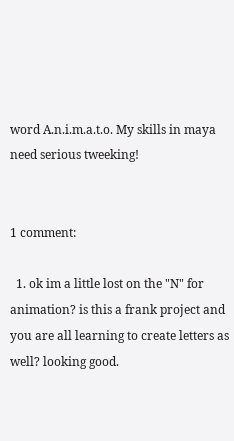word A.n.i.m.a.t.o. My skills in maya need serious tweeking!


1 comment:

  1. ok im a little lost on the "N" for animation? is this a frank project and you are all learning to create letters as well? looking good.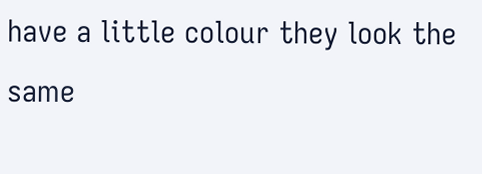have a little colour they look the same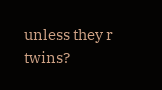unless they r twins?